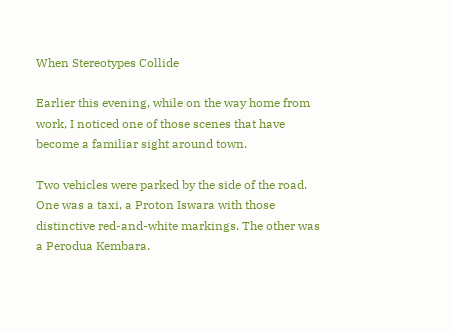When Stereotypes Collide

Earlier this evening, while on the way home from work, I noticed one of those scenes that have become a familiar sight around town.

Two vehicles were parked by the side of the road. One was a taxi, a Proton Iswara with those distinctive red-and-white markings. The other was a Perodua Kembara.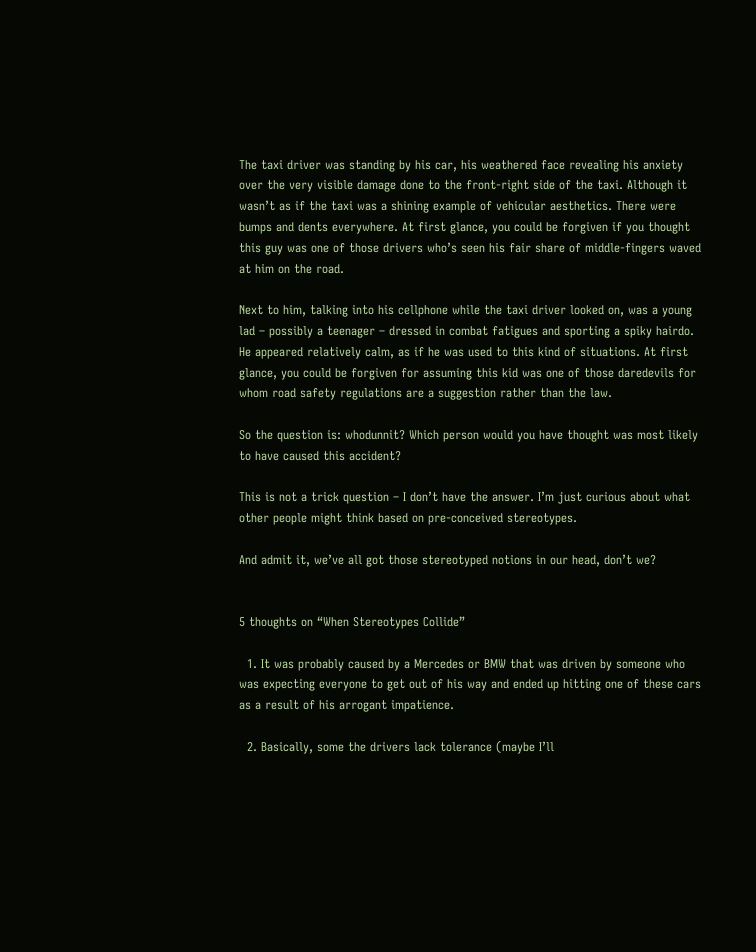The taxi driver was standing by his car, his weathered face revealing his anxiety over the very visible damage done to the front-right side of the taxi. Although it wasn’t as if the taxi was a shining example of vehicular aesthetics. There were bumps and dents everywhere. At first glance, you could be forgiven if you thought this guy was one of those drivers who’s seen his fair share of middle-fingers waved at him on the road.

Next to him, talking into his cellphone while the taxi driver looked on, was a young lad – possibly a teenager – dressed in combat fatigues and sporting a spiky hairdo. He appeared relatively calm, as if he was used to this kind of situations. At first glance, you could be forgiven for assuming this kid was one of those daredevils for whom road safety regulations are a suggestion rather than the law.

So the question is: whodunnit? Which person would you have thought was most likely to have caused this accident?

This is not a trick question – I don’t have the answer. I’m just curious about what other people might think based on pre-conceived stereotypes.

And admit it, we’ve all got those stereotyped notions in our head, don’t we?


5 thoughts on “When Stereotypes Collide”

  1. It was probably caused by a Mercedes or BMW that was driven by someone who was expecting everyone to get out of his way and ended up hitting one of these cars as a result of his arrogant impatience.

  2. Basically, some the drivers lack tolerance (maybe I’ll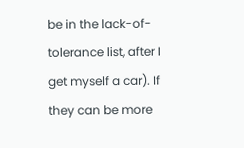be in the lack-of-tolerance list, after I get myself a car). If they can be more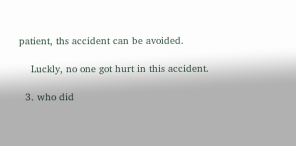patient, ths accident can be avoided.

    Luckly, no one got hurt in this accident.

  3. who did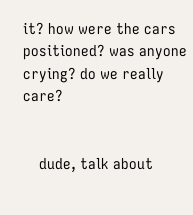it? how were the cars positioned? was anyone crying? do we really care?


    dude, talk about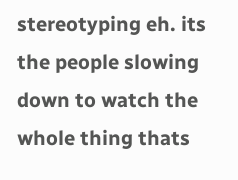stereotyping eh. its the people slowing down to watch the whole thing thats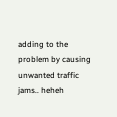adding to the problem by causing unwanted traffic jams.. heheh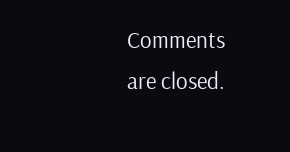Comments are closed.